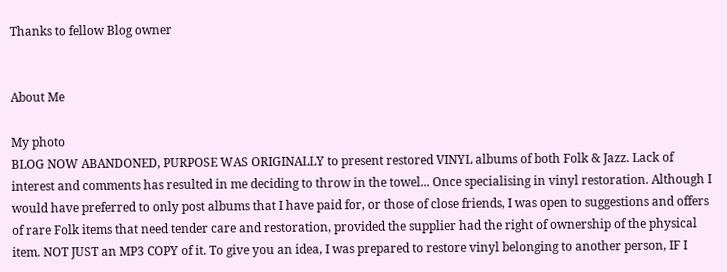Thanks to fellow Blog owner


About Me

My photo
BLOG NOW ABANDONED, PURPOSE WAS ORIGINALLY to present restored VINYL albums of both Folk & Jazz. Lack of interest and comments has resulted in me deciding to throw in the towel... Once specialising in vinyl restoration. Although I would have preferred to only post albums that I have paid for, or those of close friends, I was open to suggestions and offers of rare Folk items that need tender care and restoration, provided the supplier had the right of ownership of the physical item. NOT JUST an MP3 COPY of it. To give you an idea, I was prepared to restore vinyl belonging to another person, IF I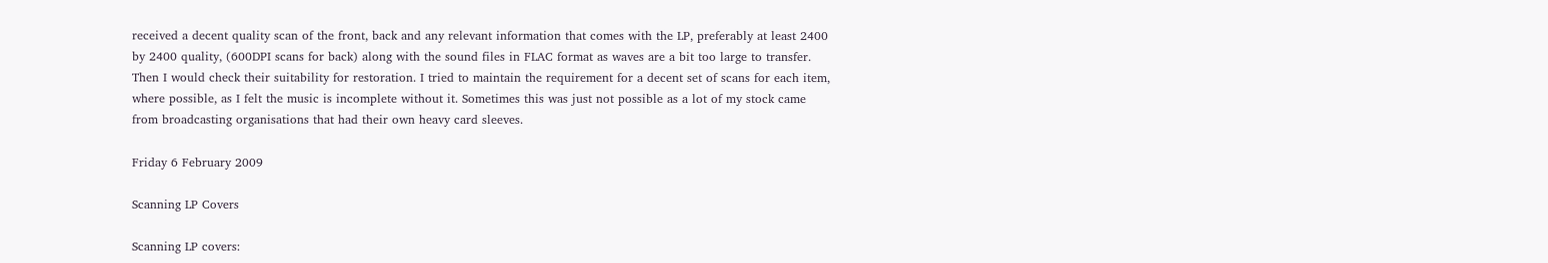received a decent quality scan of the front, back and any relevant information that comes with the LP, preferably at least 2400 by 2400 quality, (600DPI scans for back) along with the sound files in FLAC format as waves are a bit too large to transfer. Then I would check their suitability for restoration. I tried to maintain the requirement for a decent set of scans for each item, where possible, as I felt the music is incomplete without it. Sometimes this was just not possible as a lot of my stock came from broadcasting organisations that had their own heavy card sleeves.

Friday 6 February 2009

Scanning LP Covers

Scanning LP covers: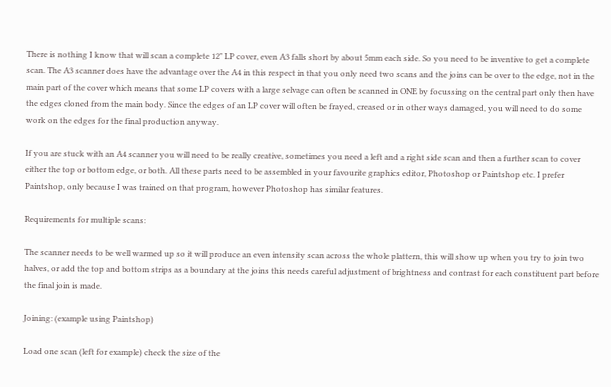There is nothing I know that will scan a complete 12" LP cover, even A3 falls short by about 5mm each side. So you need to be inventive to get a complete scan. The A3 scanner does have the advantage over the A4 in this respect in that you only need two scans and the joins can be over to the edge, not in the main part of the cover which means that some LP covers with a large selvage can often be scanned in ONE by focussing on the central part only then have the edges cloned from the main body. Since the edges of an LP cover will often be frayed, creased or in other ways damaged, you will need to do some work on the edges for the final production anyway.

If you are stuck with an A4 scanner you will need to be really creative, sometimes you need a left and a right side scan and then a further scan to cover either the top or bottom edge, or both. All these parts need to be assembled in your favourite graphics editor, Photoshop or Paintshop etc. I prefer Paintshop, only because I was trained on that program, however Photoshop has similar features.

Requirements for multiple scans:

The scanner needs to be well warmed up so it will produce an even intensity scan across the whole plattern, this will show up when you try to join two halves, or add the top and bottom strips as a boundary at the joins this needs careful adjustment of brightness and contrast for each constituent part before the final join is made.

Joining: (example using Paintshop)

Load one scan (left for example) check the size of the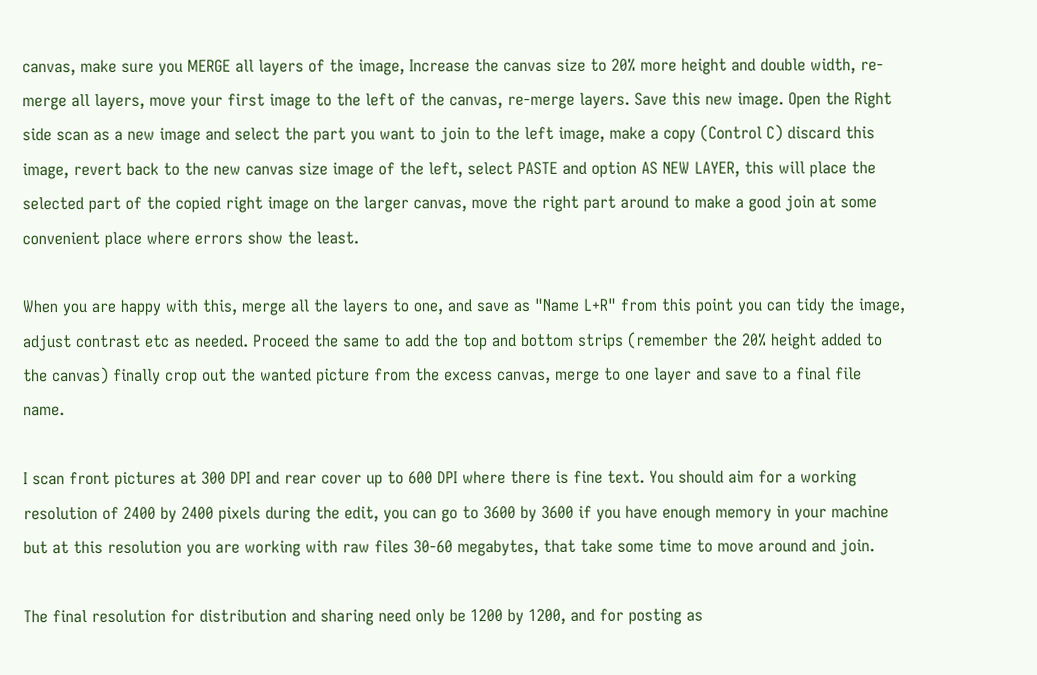canvas, make sure you MERGE all layers of the image, Increase the canvas size to 20% more height and double width, re-merge all layers, move your first image to the left of the canvas, re-merge layers. Save this new image. Open the Right side scan as a new image and select the part you want to join to the left image, make a copy (Control C) discard this image, revert back to the new canvas size image of the left, select PASTE and option AS NEW LAYER, this will place the selected part of the copied right image on the larger canvas, move the right part around to make a good join at some convenient place where errors show the least.

When you are happy with this, merge all the layers to one, and save as "Name L+R" from this point you can tidy the image, adjust contrast etc as needed. Proceed the same to add the top and bottom strips (remember the 20% height added to the canvas) finally crop out the wanted picture from the excess canvas, merge to one layer and save to a final file name.

I scan front pictures at 300 DPI and rear cover up to 600 DPI where there is fine text. You should aim for a working resolution of 2400 by 2400 pixels during the edit, you can go to 3600 by 3600 if you have enough memory in your machine but at this resolution you are working with raw files 30-60 megabytes, that take some time to move around and join.

The final resolution for distribution and sharing need only be 1200 by 1200, and for posting as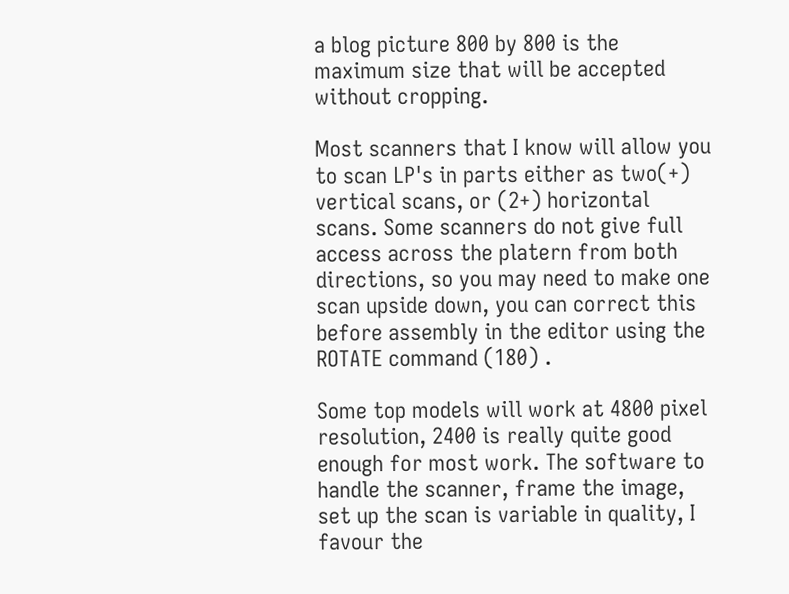a blog picture 800 by 800 is the maximum size that will be accepted without cropping.

Most scanners that I know will allow you to scan LP's in parts either as two(+) vertical scans, or (2+) horizontal scans. Some scanners do not give full access across the platern from both directions, so you may need to make one scan upside down, you can correct this before assembly in the editor using the ROTATE command (180) .

Some top models will work at 4800 pixel resolution, 2400 is really quite good enough for most work. The software to handle the scanner, frame the image, set up the scan is variable in quality, I favour the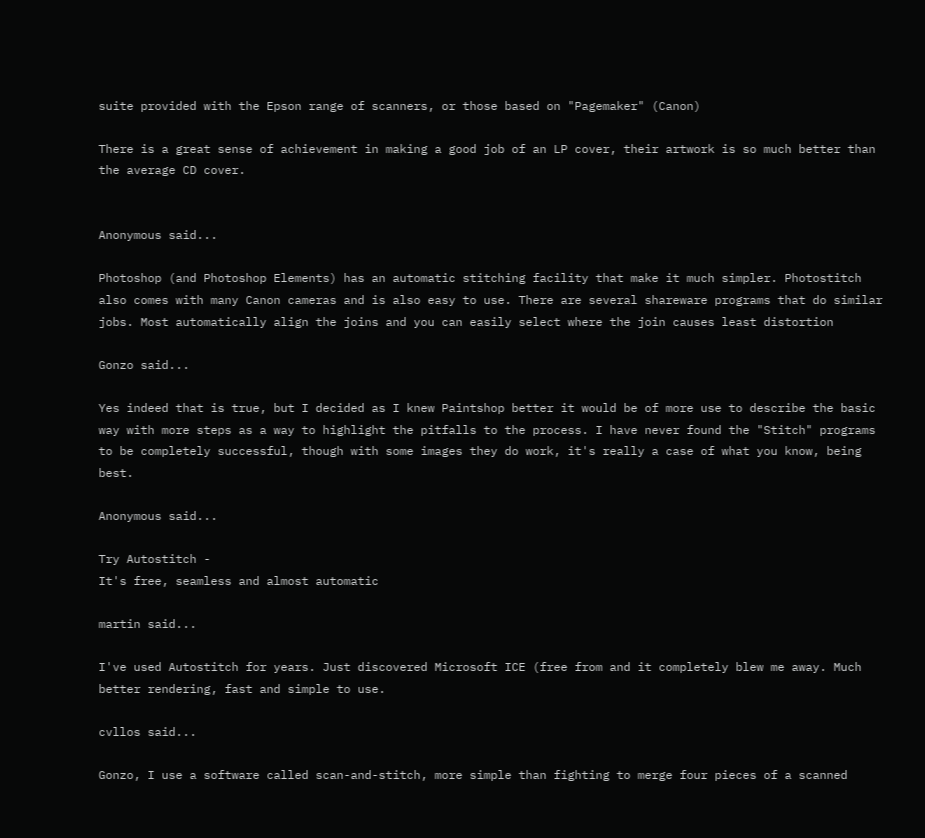suite provided with the Epson range of scanners, or those based on "Pagemaker" (Canon)

There is a great sense of achievement in making a good job of an LP cover, their artwork is so much better than the average CD cover.


Anonymous said...

Photoshop (and Photoshop Elements) has an automatic stitching facility that make it much simpler. Photostitch also comes with many Canon cameras and is also easy to use. There are several shareware programs that do similar jobs. Most automatically align the joins and you can easily select where the join causes least distortion

Gonzo said...

Yes indeed that is true, but I decided as I knew Paintshop better it would be of more use to describe the basic way with more steps as a way to highlight the pitfalls to the process. I have never found the "Stitch" programs to be completely successful, though with some images they do work, it's really a case of what you know, being best.

Anonymous said...

Try Autostitch -
It's free, seamless and almost automatic

martin said...

I've used Autostitch for years. Just discovered Microsoft ICE (free from and it completely blew me away. Much better rendering, fast and simple to use.

cvllos said...

Gonzo, I use a software called scan-and-stitch, more simple than fighting to merge four pieces of a scanned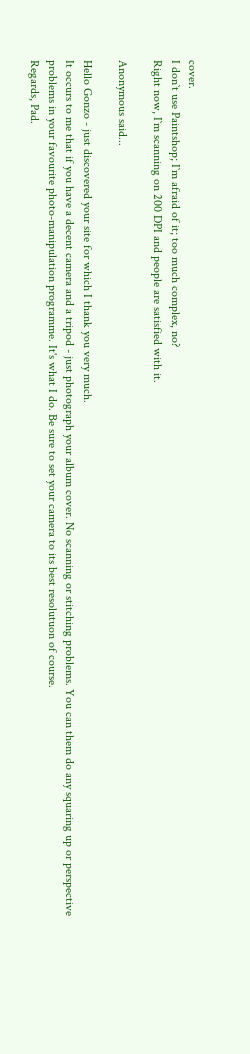cover.
I don`t use Paintshop; I`m afraid of it; too much complex, no?
Right now, I`m scanning on 200 DPI and people are satisfied with it.

Anonymous said...

Hello Gonzo - just discovered your site for which I thank you very much.
It occurs to me that if you have a decent camera and a tripod - just photograph your album cover. No scanning or stitching problems. You can them do any squaring up or perspective problems in your favourite photo-manipulation programme. It's what I do. Be sure to set your camera to its best resolutuon of course.
Regards, Pad.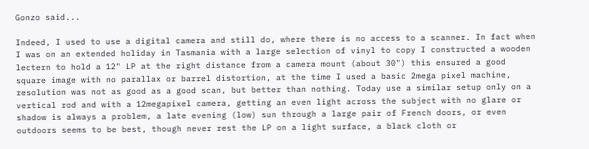Gonzo said...

Indeed, I used to use a digital camera and still do, where there is no access to a scanner. In fact when I was on an extended holiday in Tasmania with a large selection of vinyl to copy I constructed a wooden lectern to hold a 12" LP at the right distance from a camera mount (about 30") this ensured a good square image with no parallax or barrel distortion, at the time I used a basic 2mega pixel machine, resolution was not as good as a good scan, but better than nothing. Today use a similar setup only on a vertical rod and with a 12megapixel camera, getting an even light across the subject with no glare or shadow is always a problem, a late evening (low) sun through a large pair of French doors, or even outdoors seems to be best, though never rest the LP on a light surface, a black cloth or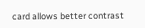card allows better contrast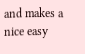and makes a nice easy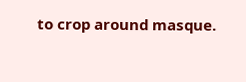to crop around masque.